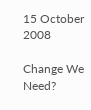15 October 2008

Change We Need?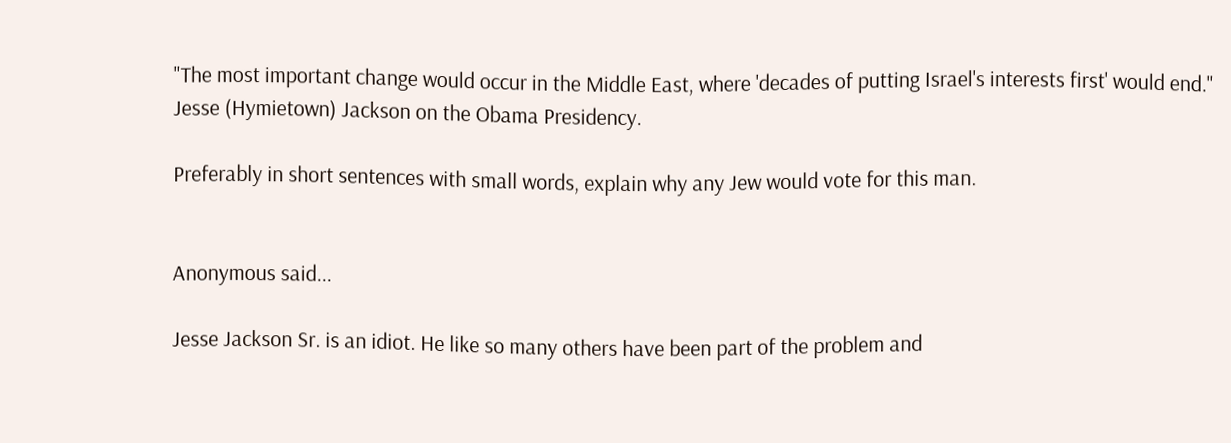"The most important change would occur in the Middle East, where 'decades of putting Israel's interests first' would end."
Jesse (Hymietown) Jackson on the Obama Presidency.

Preferably in short sentences with small words, explain why any Jew would vote for this man.


Anonymous said...

Jesse Jackson Sr. is an idiot. He like so many others have been part of the problem and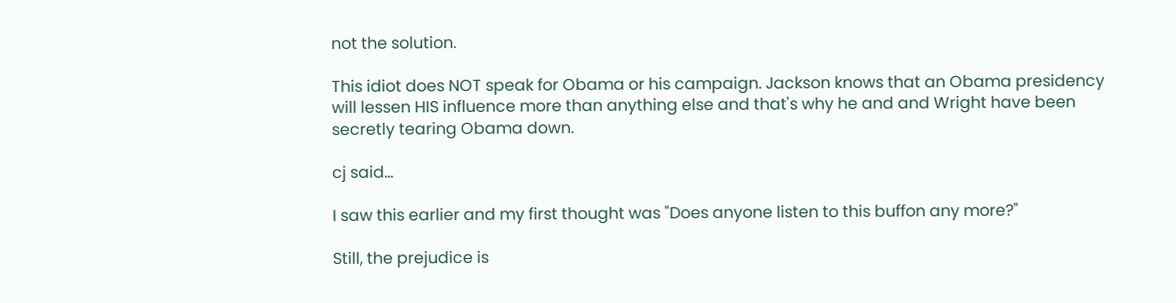not the solution.

This idiot does NOT speak for Obama or his campaign. Jackson knows that an Obama presidency will lessen HIS influence more than anything else and that's why he and and Wright have been secretly tearing Obama down.

cj said...

I saw this earlier and my first thought was "Does anyone listen to this buffon any more?"

Still, the prejudice is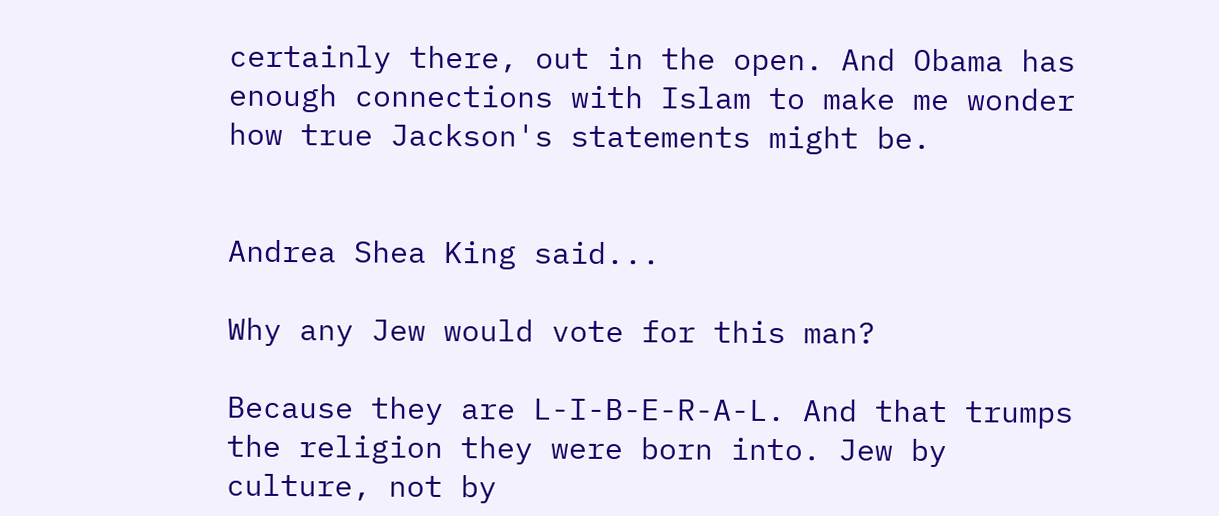certainly there, out in the open. And Obama has enough connections with Islam to make me wonder how true Jackson's statements might be.


Andrea Shea King said...

Why any Jew would vote for this man?

Because they are L-I-B-E-R-A-L. And that trumps the religion they were born into. Jew by culture, not by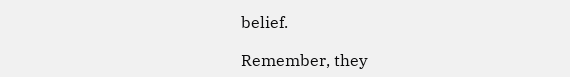belief.

Remember, they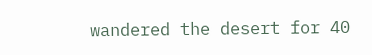wandered the desert for 40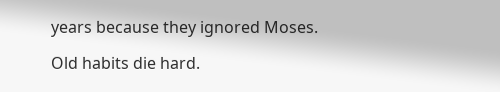years because they ignored Moses.

Old habits die hard.